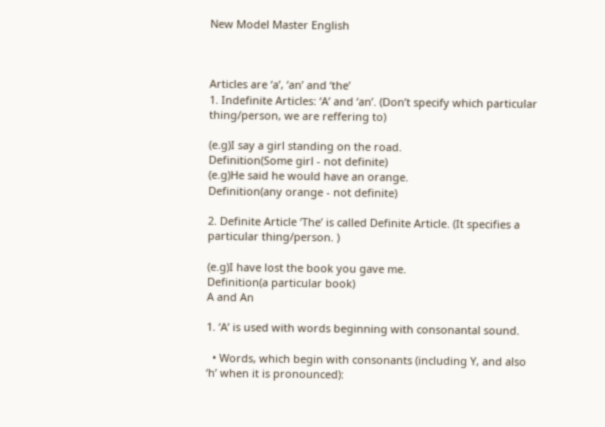New Model Master English



Articles are ‘a’, ‘an’ and ‘the’
1. Indefinite Articles: ‘A’ and ‘an’. (Don’t specify which particular thing/person, we are reffering to)

(e.g)I say a girl standing on the road.
Definition(Some girl - not definite)
(e.g)He said he would have an orange.
Definition(any orange - not definite)

2. Definite Article ‘The’ is called Definite Article. (It specifies a particular thing/person. )

(e.g)I have lost the book you gave me.
Definition(a particular book)
A and An

1. ‘A’ is used with words beginning with consonantal sound.

  • Words, which begin with consonants (including Y, and also ‘h’ when it is pronounced):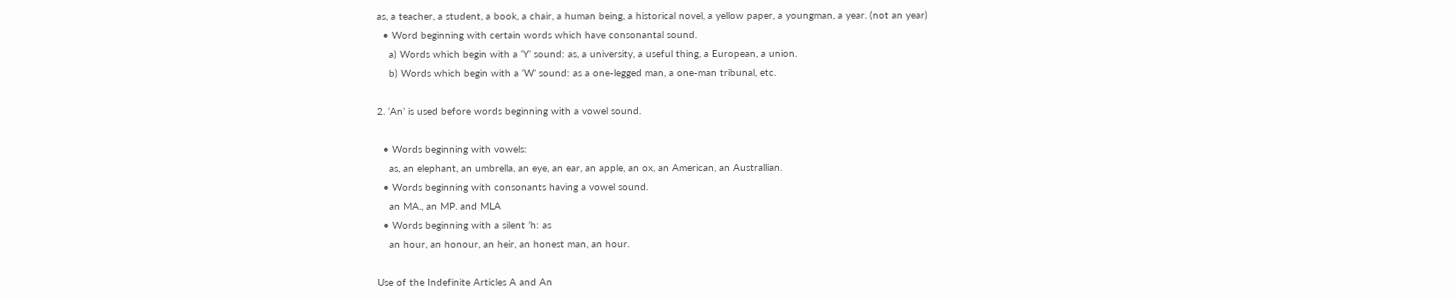as, a teacher, a student, a book, a chair, a human being, a historical novel, a yellow paper, a youngman, a year. (not an year)
  • Word beginning with certain words which have consonantal sound.
    a) Words which begin with a ‘Y’ sound: as, a university, a useful thing, a European, a union.
    b) Words which begin with a ‘W’ sound: as a one-legged man, a one-man tribunal, etc.

2. ‘An’ is used before words beginning with a vowel sound.

  • Words beginning with vowels:
    as, an elephant, an umbrella, an eye, an ear, an apple, an ox, an American, an Australlian.
  • Words beginning with consonants having a vowel sound.
    an MA., an MP. and MLA
  • Words beginning with a silent ’h: as
    an hour, an honour, an heir, an honest man, an hour.

Use of the Indefinite Articles A and An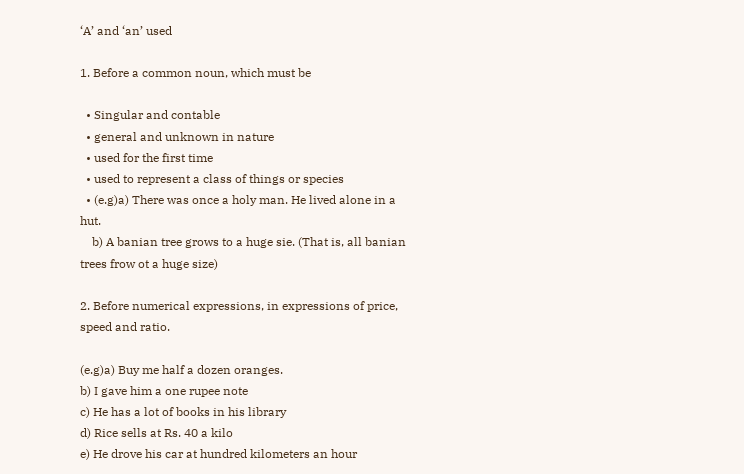‘A’ and ‘an’ used

1. Before a common noun, which must be

  • Singular and contable
  • general and unknown in nature
  • used for the first time
  • used to represent a class of things or species
  • (e.g)a) There was once a holy man. He lived alone in a hut.
    b) A banian tree grows to a huge sie. (That is, all banian trees frow ot a huge size)

2. Before numerical expressions, in expressions of price, speed and ratio.

(e.g)a) Buy me half a dozen oranges.
b) I gave him a one rupee note
c) He has a lot of books in his library
d) Rice sells at Rs. 40 a kilo
e) He drove his car at hundred kilometers an hour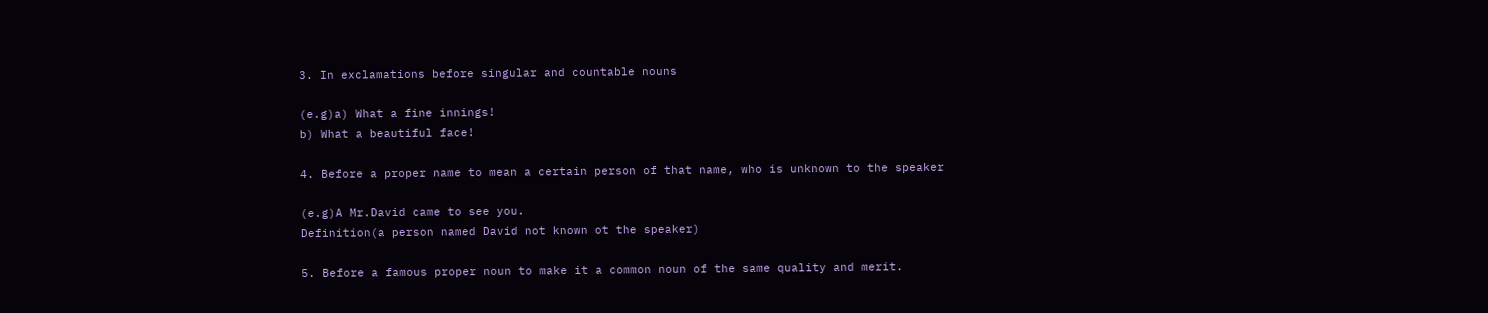3. In exclamations before singular and countable nouns

(e.g)a) What a fine innings!
b) What a beautiful face!

4. Before a proper name to mean a certain person of that name, who is unknown to the speaker

(e.g)A Mr.David came to see you.
Definition(a person named David not known ot the speaker)

5. Before a famous proper noun to make it a common noun of the same quality and merit.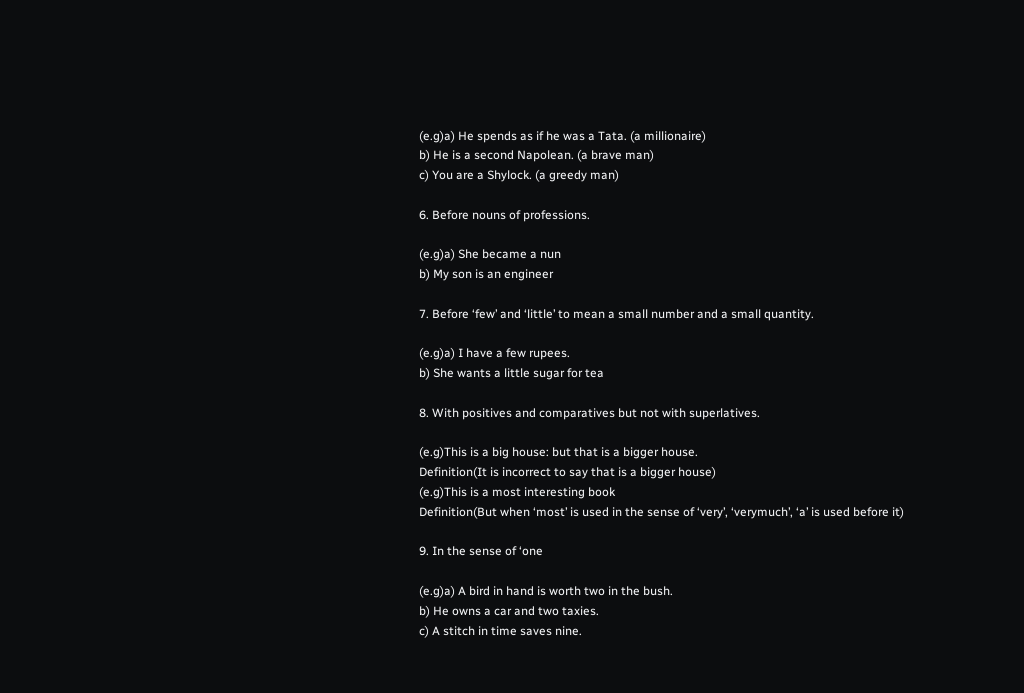(e.g)a) He spends as if he was a Tata. (a millionaire)
b) He is a second Napolean. (a brave man)
c) You are a Shylock. (a greedy man)

6. Before nouns of professions.

(e.g)a) She became a nun
b) My son is an engineer

7. Before ‘few’ and ‘little’ to mean a small number and a small quantity.

(e.g)a) I have a few rupees.
b) She wants a little sugar for tea

8. With positives and comparatives but not with superlatives.

(e.g)This is a big house: but that is a bigger house.
Definition(It is incorrect to say that is a bigger house)
(e.g)This is a most interesting book
Definition(But when ‘most’ is used in the sense of ‘very’, ‘verymuch’, ‘a’ is used before it)

9. In the sense of ‘one

(e.g)a) A bird in hand is worth two in the bush.
b) He owns a car and two taxies.
c) A stitch in time saves nine.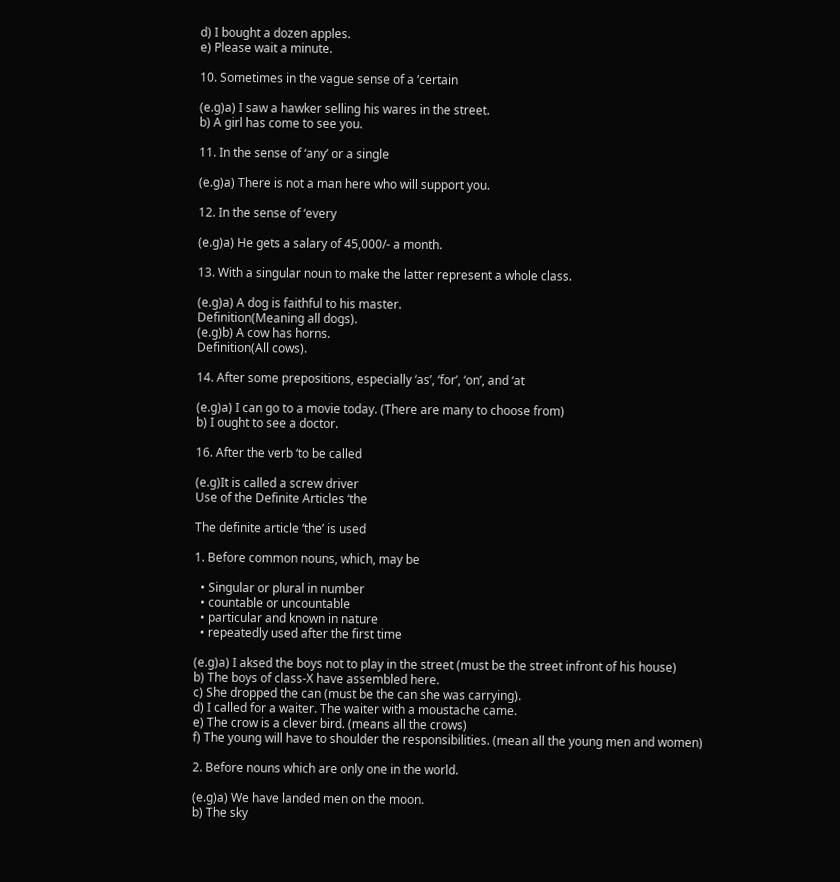d) I bought a dozen apples.
e) Please wait a minute.

10. Sometimes in the vague sense of a ‘certain

(e.g)a) I saw a hawker selling his wares in the street.
b) A girl has come to see you.

11. In the sense of ‘any’ or a single

(e.g)a) There is not a man here who will support you.

12. In the sense of ‘every

(e.g)a) He gets a salary of 45,000/- a month.

13. With a singular noun to make the latter represent a whole class.

(e.g)a) A dog is faithful to his master.
Definition(Meaning all dogs).
(e.g)b) A cow has horns.
Definition(All cows).

14. After some prepositions, especially ‘as’, ‘for’, ‘on’, and ‘at

(e.g)a) I can go to a movie today. (There are many to choose from)
b) I ought to see a doctor.

16. After the verb ‘to be called

(e.g)It is called a screw driver
Use of the Definite Articles ‘the

The definite article ‘the’ is used

1. Before common nouns, which, may be

  • Singular or plural in number
  • countable or uncountable
  • particular and known in nature
  • repeatedly used after the first time

(e.g)a) I aksed the boys not to play in the street (must be the street infront of his house)
b) The boys of class-X have assembled here.
c) She dropped the can (must be the can she was carrying).
d) I called for a waiter. The waiter with a moustache came.
e) The crow is a clever bird. (means all the crows)
f) The young will have to shoulder the responsibilities. (mean all the young men and women)

2. Before nouns which are only one in the world.

(e.g)a) We have landed men on the moon.
b) The sky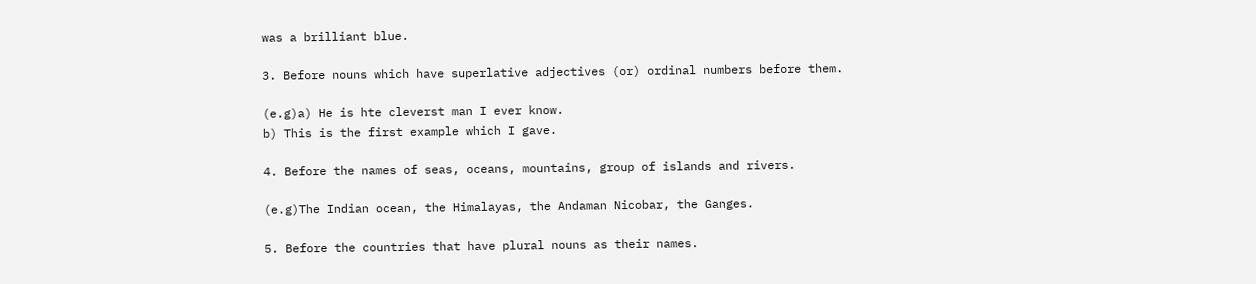was a brilliant blue.

3. Before nouns which have superlative adjectives (or) ordinal numbers before them.

(e.g)a) He is hte cleverst man I ever know.
b) This is the first example which I gave.

4. Before the names of seas, oceans, mountains, group of islands and rivers.

(e.g)The Indian ocean, the Himalayas, the Andaman Nicobar, the Ganges.

5. Before the countries that have plural nouns as their names.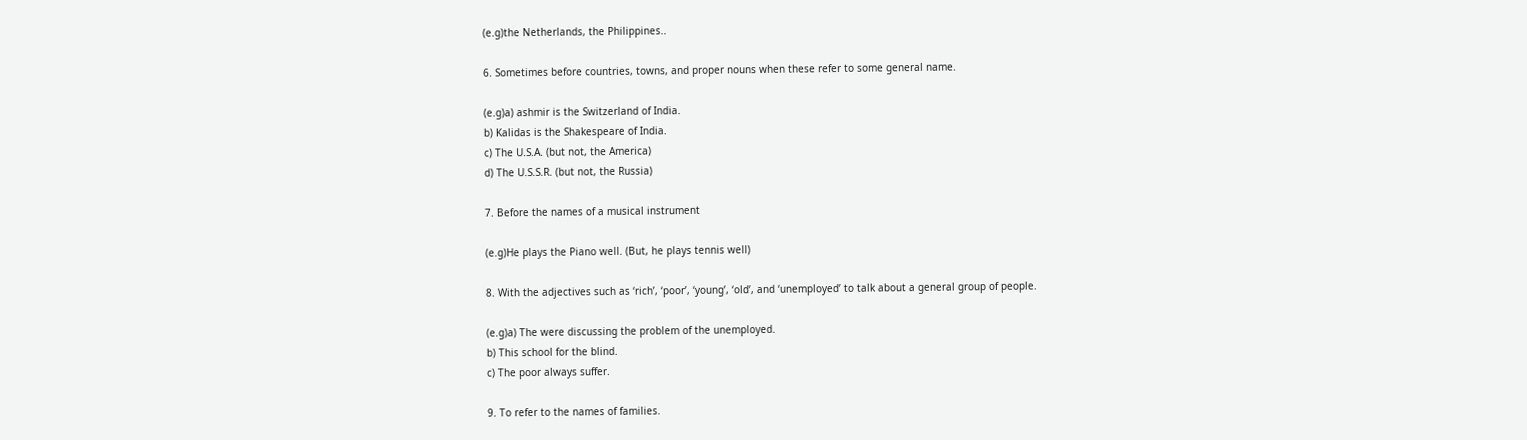(e.g)the Netherlands, the Philippines..

6. Sometimes before countries, towns, and proper nouns when these refer to some general name.

(e.g)a) ashmir is the Switzerland of India.
b) Kalidas is the Shakespeare of India.
c) The U.S.A. (but not, the America)
d) The U.S.S.R. (but not, the Russia)

7. Before the names of a musical instrument

(e.g)He plays the Piano well. (But, he plays tennis well)

8. With the adjectives such as ‘rich’, ‘poor’, ‘young’, ‘old’, and ‘unemployed’ to talk about a general group of people.

(e.g)a) The were discussing the problem of the unemployed.
b) This school for the blind.
c) The poor always suffer.

9. To refer to the names of families.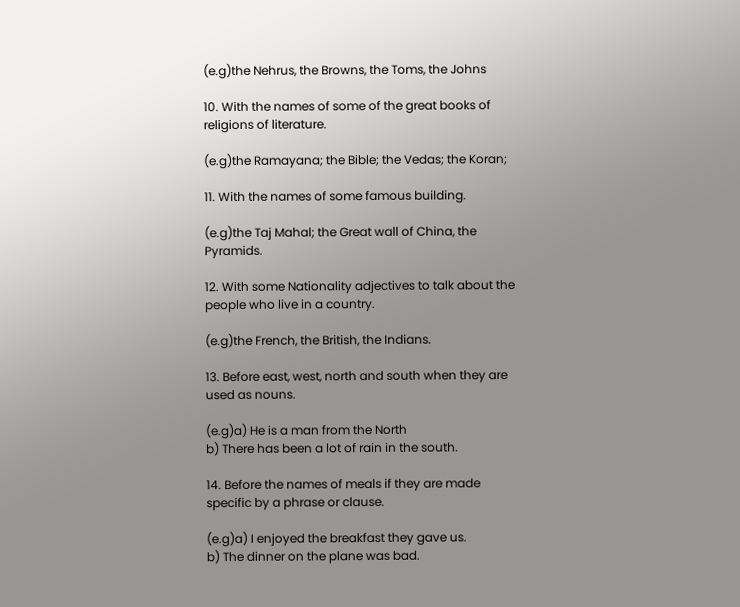(e.g)the Nehrus, the Browns, the Toms, the Johns

10. With the names of some of the great books of religions of literature.

(e.g)the Ramayana; the Bible; the Vedas; the Koran;

11. With the names of some famous building.

(e.g)the Taj Mahal; the Great wall of China, the Pyramids.

12. With some Nationality adjectives to talk about the people who live in a country.

(e.g)the French, the British, the Indians.

13. Before east, west, north and south when they are used as nouns.

(e.g)a) He is a man from the North
b) There has been a lot of rain in the south.

14. Before the names of meals if they are made specific by a phrase or clause.

(e.g)a) I enjoyed the breakfast they gave us.
b) The dinner on the plane was bad.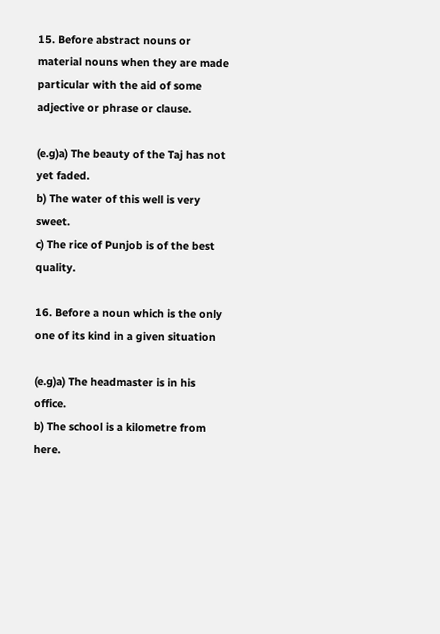15. Before abstract nouns or material nouns when they are made particular with the aid of some adjective or phrase or clause.

(e.g)a) The beauty of the Taj has not yet faded.
b) The water of this well is very sweet.
c) The rice of Punjob is of the best quality.

16. Before a noun which is the only one of its kind in a given situation

(e.g)a) The headmaster is in his office.
b) The school is a kilometre from here.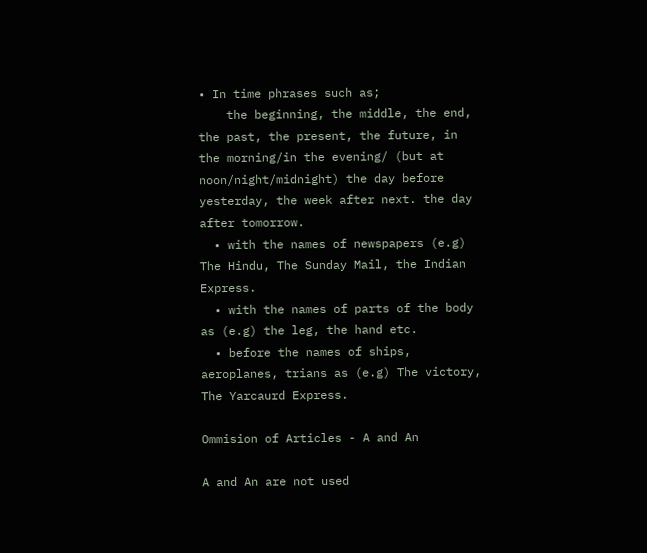• In time phrases such as;
    the beginning, the middle, the end, the past, the present, the future, in the morning/in the evening/ (but at noon/night/midnight) the day before yesterday, the week after next. the day after tomorrow.
  • with the names of newspapers (e.g) The Hindu, The Sunday Mail, the Indian Express.
  • with the names of parts of the body as (e.g) the leg, the hand etc.
  • before the names of ships, aeroplanes, trians as (e.g) The victory, The Yarcaurd Express.

Ommision of Articles - A and An

A and An are not used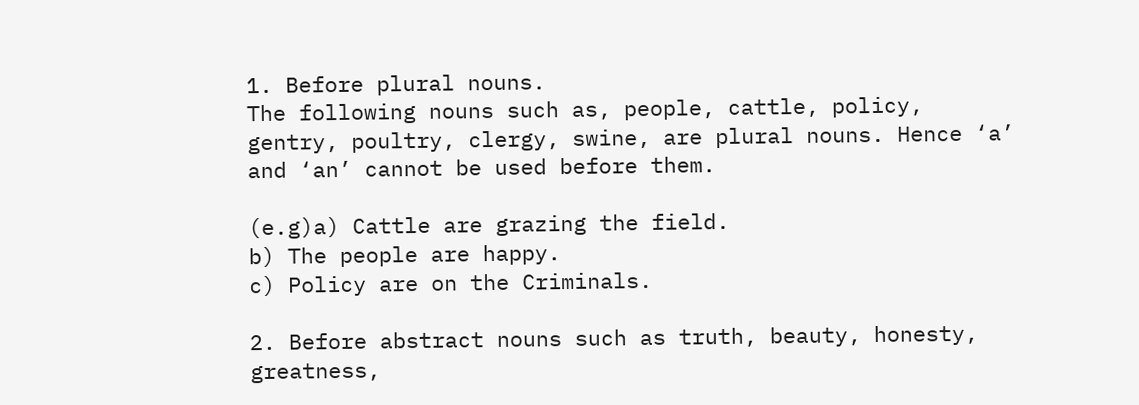1. Before plural nouns.
The following nouns such as, people, cattle, policy, gentry, poultry, clergy, swine, are plural nouns. Hence ‘a’ and ‘an’ cannot be used before them.

(e.g)a) Cattle are grazing the field.
b) The people are happy.
c) Policy are on the Criminals.

2. Before abstract nouns such as truth, beauty, honesty, greatness,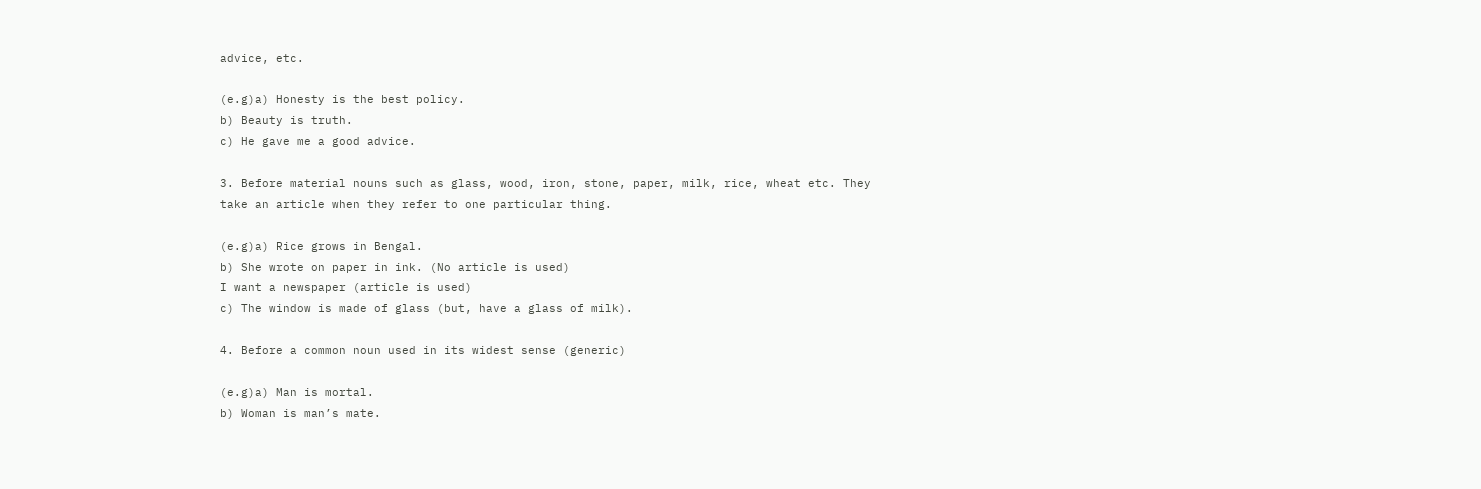advice, etc.

(e.g)a) Honesty is the best policy.
b) Beauty is truth.
c) He gave me a good advice.

3. Before material nouns such as glass, wood, iron, stone, paper, milk, rice, wheat etc. They take an article when they refer to one particular thing.

(e.g)a) Rice grows in Bengal.
b) She wrote on paper in ink. (No article is used)
I want a newspaper (article is used)
c) The window is made of glass (but, have a glass of milk).

4. Before a common noun used in its widest sense (generic)

(e.g)a) Man is mortal.
b) Woman is man’s mate.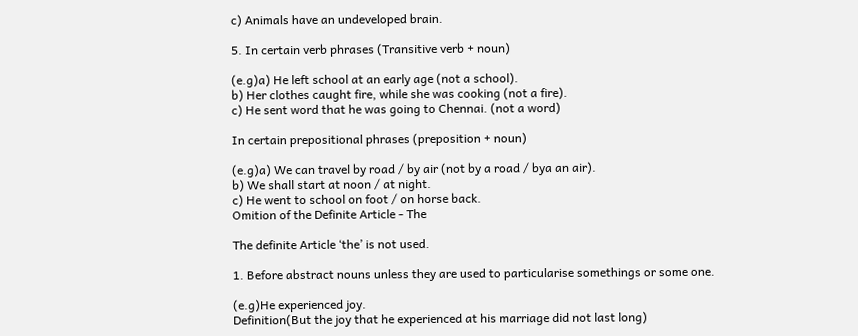c) Animals have an undeveloped brain.

5. In certain verb phrases (Transitive verb + noun)

(e.g)a) He left school at an early age (not a school).
b) Her clothes caught fire, while she was cooking (not a fire).
c) He sent word that he was going to Chennai. (not a word)

In certain prepositional phrases (preposition + noun)

(e.g)a) We can travel by road / by air (not by a road / bya an air).
b) We shall start at noon / at night.
c) He went to school on foot / on horse back.
Omition of the Definite Article - The

The definite Article ‘the’ is not used.

1. Before abstract nouns unless they are used to particularise somethings or some one.

(e.g)He experienced joy.
Definition(But the joy that he experienced at his marriage did not last long)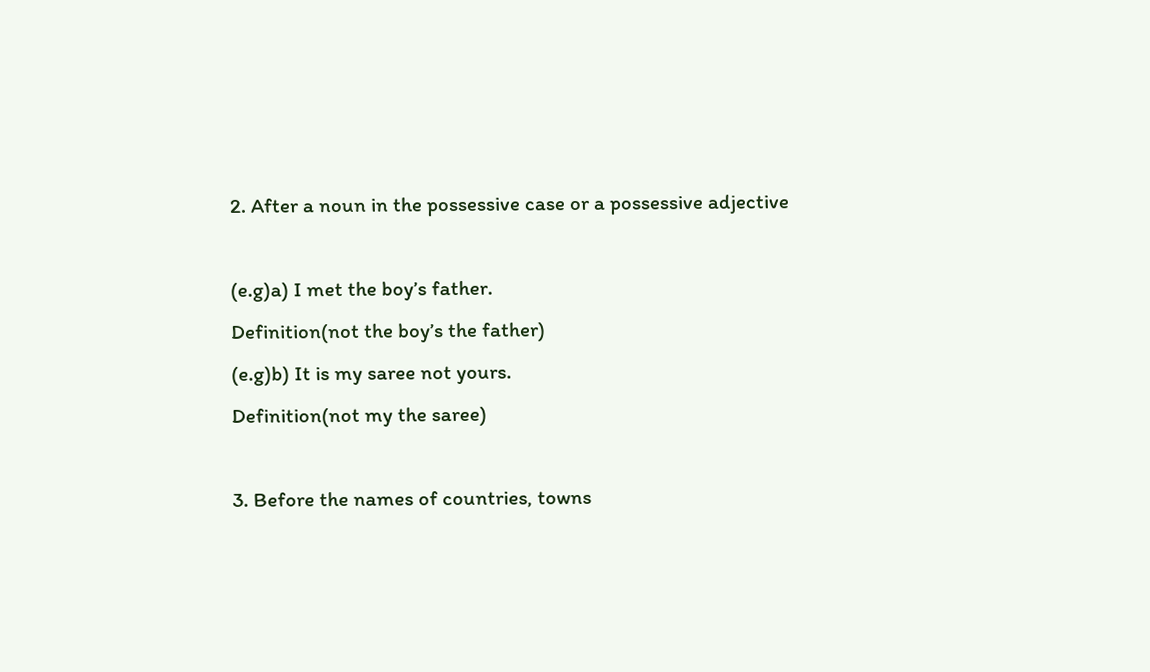2. After a noun in the possessive case or a possessive adjective

(e.g)a) I met the boy’s father.
Definition(not the boy’s the father)
(e.g)b) It is my saree not yours.
Definition(not my the saree)

3. Before the names of countries, towns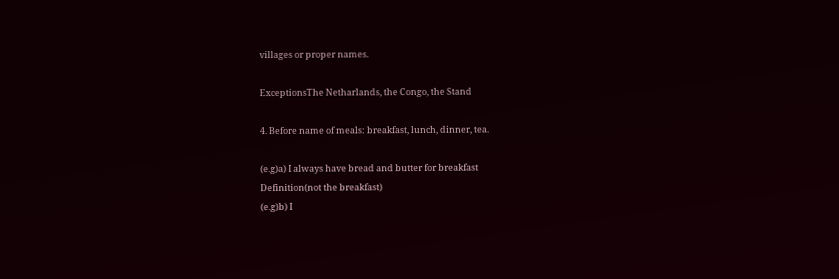villages or proper names.

ExceptionsThe Netharlands, the Congo, the Stand

4. Before name of meals: breakfast, lunch, dinner, tea.

(e.g)a) I always have bread and butter for breakfast
Definition(not the breakfast)
(e.g)b) I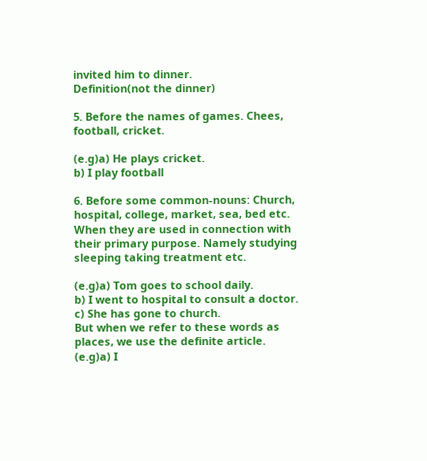invited him to dinner.
Definition(not the dinner)

5. Before the names of games. Chees, football, cricket.

(e.g)a) He plays cricket.
b) I play football

6. Before some common-nouns: Church, hospital, college, market, sea, bed etc. When they are used in connection with their primary purpose. Namely studying sleeping taking treatment etc.

(e.g)a) Tom goes to school daily.
b) I went to hospital to consult a doctor.
c) She has gone to church.
But when we refer to these words as places, we use the definite article.
(e.g)a) I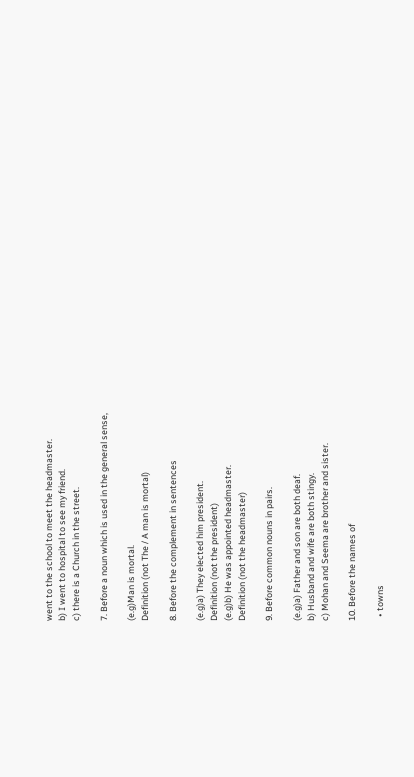went to the school to meet the headmaster.
b) I went to hospital to see my friend.
c) there is a Church in the street.

7. Before a noun which is used in the general sense,

(e.g)Man is mortal.
Definition (not The / A man is mortal)

8. Before the complement in sentences

(e.g)a) They elected him president.
Definition (not the president)
(e.g)b) He was appointed headmaster.
Definition (not the headmaster)

9. Before common nouns in pairs.

(e.g)a) Father and son are both deaf.
b) Husband and wife are both stingy.
c) Mohan and Seema are brother and sister.

10. Before the names of

  • towns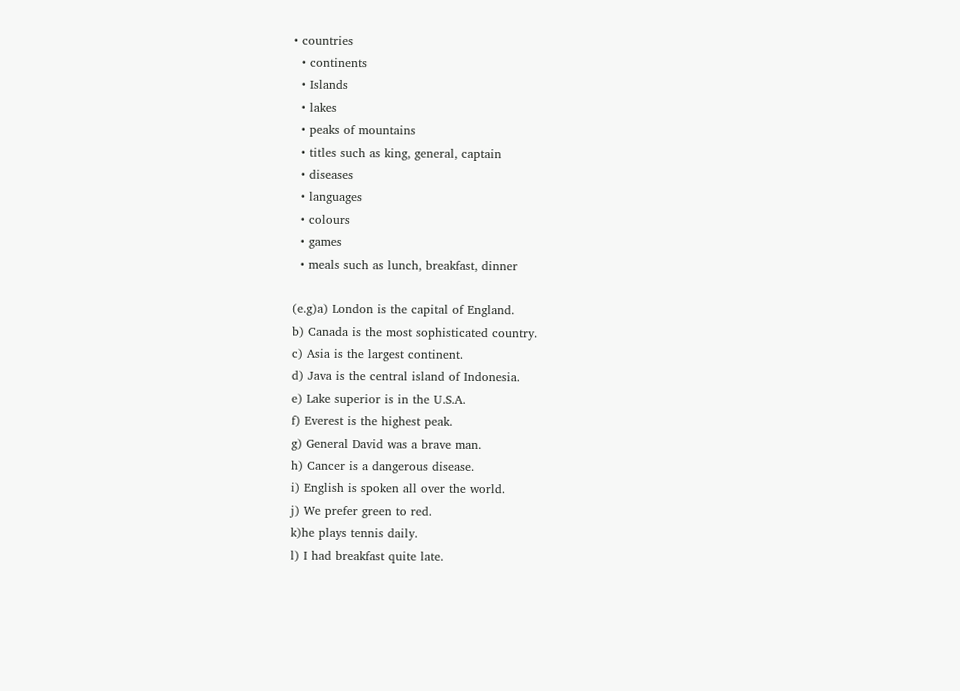• countries
  • continents
  • Islands
  • lakes
  • peaks of mountains
  • titles such as king, general, captain
  • diseases
  • languages
  • colours
  • games
  • meals such as lunch, breakfast, dinner

(e.g)a) London is the capital of England.
b) Canada is the most sophisticated country.
c) Asia is the largest continent.
d) Java is the central island of Indonesia.
e) Lake superior is in the U.S.A.
f) Everest is the highest peak.
g) General David was a brave man.
h) Cancer is a dangerous disease.
i) English is spoken all over the world.
j) We prefer green to red.
k)he plays tennis daily.
l) I had breakfast quite late.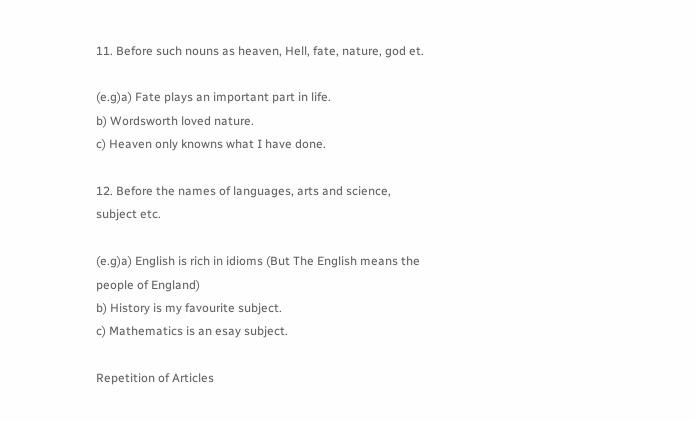11. Before such nouns as heaven, Hell, fate, nature, god et.

(e.g)a) Fate plays an important part in life.
b) Wordsworth loved nature.
c) Heaven only knowns what I have done.

12. Before the names of languages, arts and science, subject etc.

(e.g)a) English is rich in idioms (But The English means the people of England)
b) History is my favourite subject.
c) Mathematics is an esay subject.

Repetition of Articles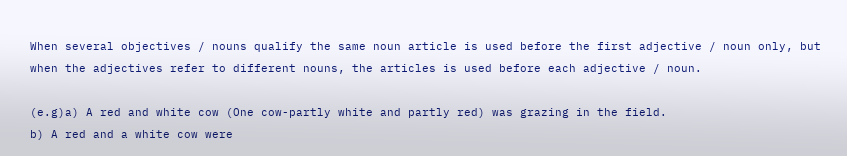When several objectives / nouns qualify the same noun article is used before the first adjective / noun only, but when the adjectives refer to different nouns, the articles is used before each adjective / noun.

(e.g)a) A red and white cow (One cow-partly white and partly red) was grazing in the field.
b) A red and a white cow were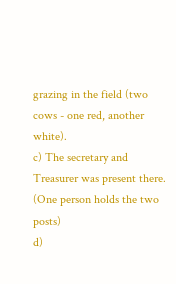grazing in the field (two cows - one red, another white).
c) The secretary and Treasurer was present there. (One person holds the two posts)
d)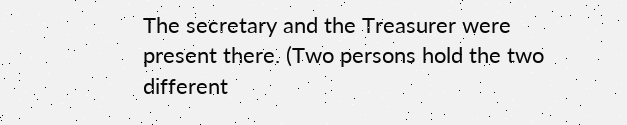The secretary and the Treasurer were present there. (Two persons hold the two different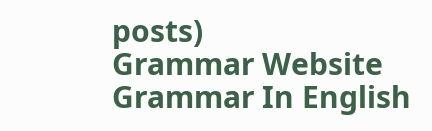posts)
Grammar Website
Grammar In English